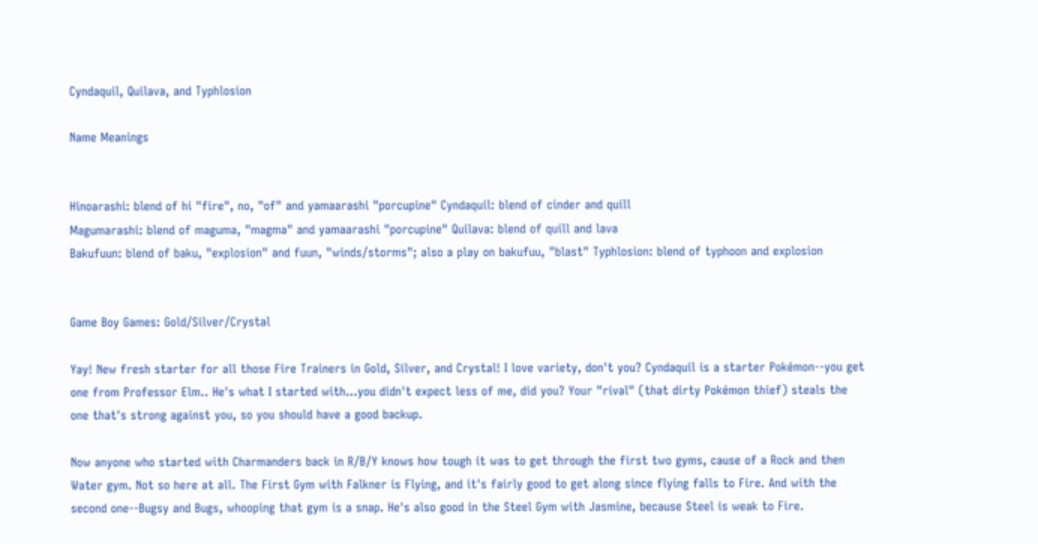Cyndaquil, Quilava, and Typhlosion

Name Meanings


Hinoarashi: blend of hi "fire", no, "of" and yamaarashi "porcupine" Cyndaquil: blend of cinder and quill
Magumarashi: blend of maguma, "magma" and yamaarashi "porcupine" Quilava: blend of quill and lava
Bakufuun: blend of baku, "explosion" and fuun, "winds/storms"; also a play on bakufuu, "blast" Typhlosion: blend of typhoon and explosion


Game Boy Games: Gold/Silver/Crystal

Yay! New fresh starter for all those Fire Trainers in Gold, Silver, and Crystal! I love variety, don't you? Cyndaquil is a starter Pokémon--you get one from Professor Elm.. He's what I started with...you didn't expect less of me, did you? Your "rival" (that dirty Pokémon thief) steals the one that's strong against you, so you should have a good backup.

Now anyone who started with Charmanders back in R/B/Y knows how tough it was to get through the first two gyms, cause of a Rock and then Water gym. Not so here at all. The First Gym with Falkner is Flying, and it's fairly good to get along since flying falls to Fire. And with the second one--Bugsy and Bugs, whooping that gym is a snap. He's also good in the Steel Gym with Jasmine, because Steel is weak to Fire.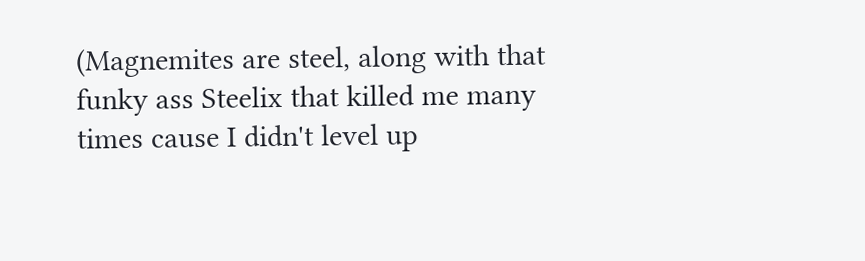(Magnemites are steel, along with that funky ass Steelix that killed me many times cause I didn't level up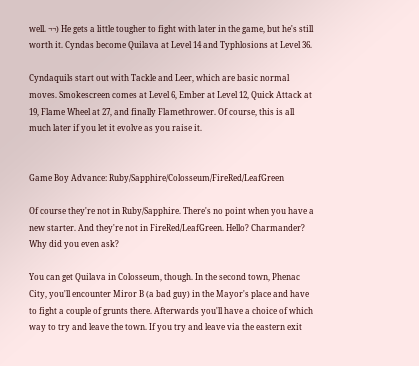well. ¬¬) He gets a little tougher to fight with later in the game, but he's still worth it. Cyndas become Quilava at Level 14 and Typhlosions at Level 36.

Cyndaquils start out with Tackle and Leer, which are basic normal moves. Smokescreen comes at Level 6, Ember at Level 12, Quick Attack at 19, Flame Wheel at 27, and finally Flamethrower. Of course, this is all much later if you let it evolve as you raise it.


Game Boy Advance: Ruby/Sapphire/Colosseum/FireRed/LeafGreen

Of course they're not in Ruby/Sapphire. There's no point when you have a new starter. And they're not in FireRed/LeafGreen. Hello? Charmander? Why did you even ask?

You can get Quilava in Colosseum, though. In the second town, Phenac City, you'll encounter Miror B (a bad guy) in the Mayor's place and have to fight a couple of grunts there. Afterwards you'll have a choice of which way to try and leave the town. If you try and leave via the eastern exit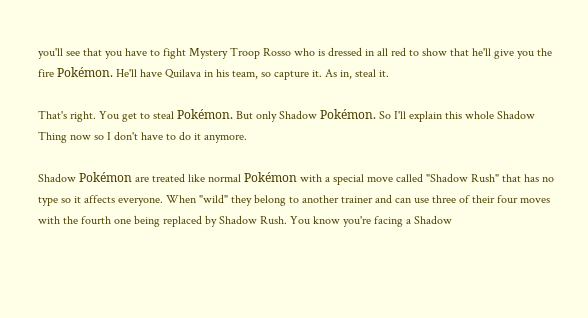you'll see that you have to fight Mystery Troop Rosso who is dressed in all red to show that he'll give you the fire Pokémon. He'll have Quilava in his team, so capture it. As in, steal it.

That's right. You get to steal Pokémon. But only Shadow Pokémon. So I'll explain this whole Shadow Thing now so I don't have to do it anymore.

Shadow Pokémon are treated like normal Pokémon with a special move called "Shadow Rush" that has no type so it affects everyone. When "wild" they belong to another trainer and can use three of their four moves with the fourth one being replaced by Shadow Rush. You know you're facing a Shadow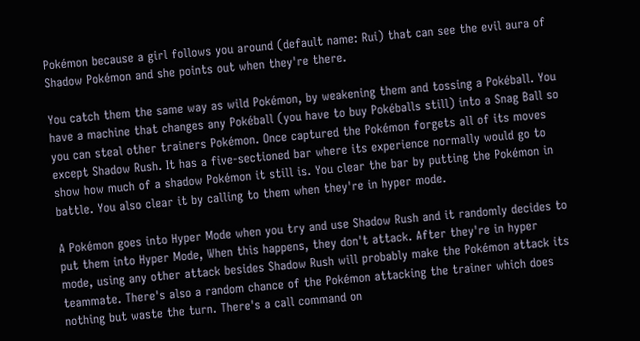Pokémon because a girl follows you around (default name: Rui) that can see the evil aura of Shadow Pokémon and she points out when they're there.

You catch them the same way as wild Pokémon, by weakening them and tossing a Pokéball. You have a machine that changes any Pokéball (you have to buy Pokéballs still) into a Snag Ball so you can steal other trainers Pokémon. Once captured the Pokémon forgets all of its moves except Shadow Rush. It has a five-sectioned bar where its experience normally would go to show how much of a shadow Pokémon it still is. You clear the bar by putting the Pokémon in battle. You also clear it by calling to them when they're in hyper mode.

A Pokémon goes into Hyper Mode when you try and use Shadow Rush and it randomly decides to put them into Hyper Mode, When this happens, they don't attack. After they're in hyper mode, using any other attack besides Shadow Rush will probably make the Pokémon attack its teammate. There's also a random chance of the Pokémon attacking the trainer which does nothing but waste the turn. There's a call command on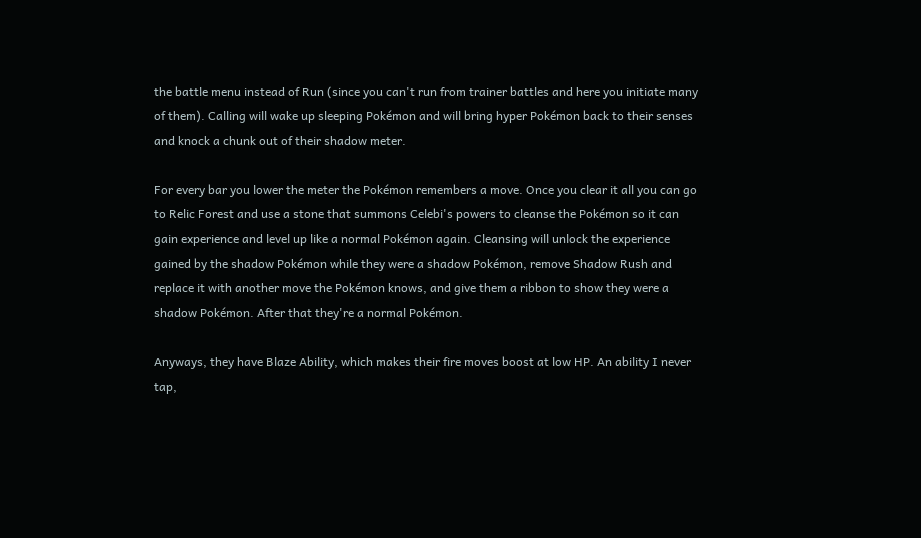the battle menu instead of Run (since you can't run from trainer battles and here you initiate many of them). Calling will wake up sleeping Pokémon and will bring hyper Pokémon back to their senses and knock a chunk out of their shadow meter.

For every bar you lower the meter the Pokémon remembers a move. Once you clear it all you can go to Relic Forest and use a stone that summons Celebi's powers to cleanse the Pokémon so it can gain experience and level up like a normal Pokémon again. Cleansing will unlock the experience gained by the shadow Pokémon while they were a shadow Pokémon, remove Shadow Rush and replace it with another move the Pokémon knows, and give them a ribbon to show they were a shadow Pokémon. After that they're a normal Pokémon.

Anyways, they have Blaze Ability, which makes their fire moves boost at low HP. An ability I never tap,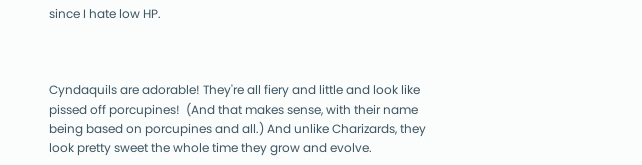since I hate low HP.



Cyndaquils are adorable! They're all fiery and little and look like pissed off porcupines!  (And that makes sense, with their name being based on porcupines and all.) And unlike Charizards, they look pretty sweet the whole time they grow and evolve.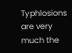Typhlosions are very much the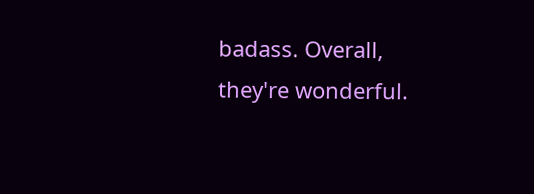badass. Overall, they're wonderful.